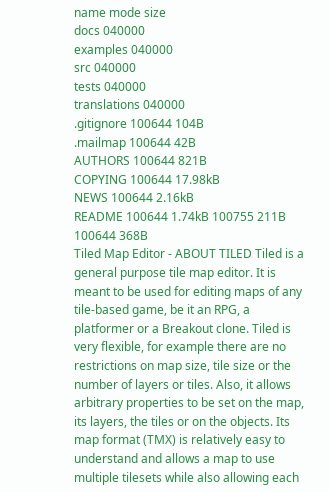name mode size
docs 040000
examples 040000
src 040000
tests 040000
translations 040000
.gitignore 100644 104B
.mailmap 100644 42B
AUTHORS 100644 821B
COPYING 100644 17.98kB
NEWS 100644 2.16kB
README 100644 1.74kB 100755 211B 100644 368B
Tiled Map Editor - ABOUT TILED Tiled is a general purpose tile map editor. It is meant to be used for editing maps of any tile-based game, be it an RPG, a platformer or a Breakout clone. Tiled is very flexible, for example there are no restrictions on map size, tile size or the number of layers or tiles. Also, it allows arbitrary properties to be set on the map, its layers, the tiles or on the objects. Its map format (TMX) is relatively easy to understand and allows a map to use multiple tilesets while also allowing each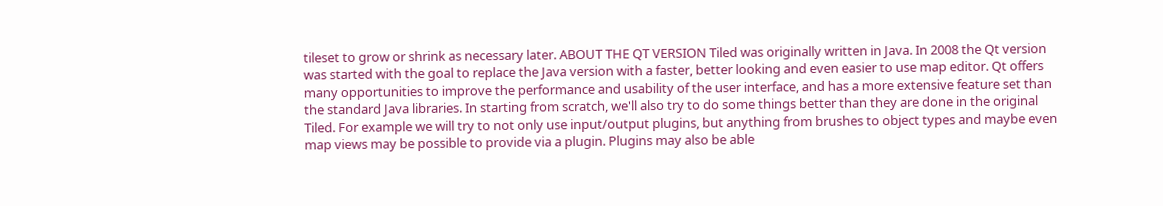tileset to grow or shrink as necessary later. ABOUT THE QT VERSION Tiled was originally written in Java. In 2008 the Qt version was started with the goal to replace the Java version with a faster, better looking and even easier to use map editor. Qt offers many opportunities to improve the performance and usability of the user interface, and has a more extensive feature set than the standard Java libraries. In starting from scratch, we'll also try to do some things better than they are done in the original Tiled. For example we will try to not only use input/output plugins, but anything from brushes to object types and maybe even map views may be possible to provide via a plugin. Plugins may also be able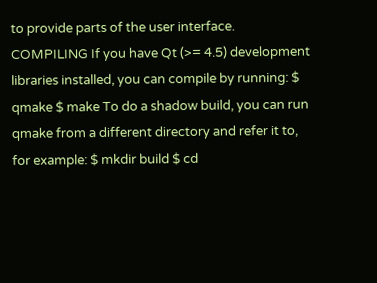to provide parts of the user interface. COMPILING If you have Qt (>= 4.5) development libraries installed, you can compile by running: $ qmake $ make To do a shadow build, you can run qmake from a different directory and refer it to, for example: $ mkdir build $ cd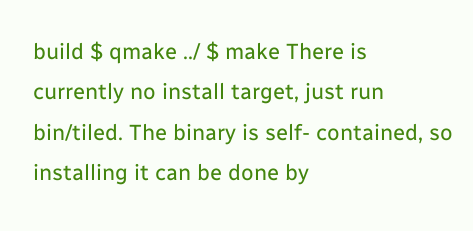build $ qmake ../ $ make There is currently no install target, just run bin/tiled. The binary is self- contained, so installing it can be done by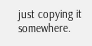just copying it somewhere.